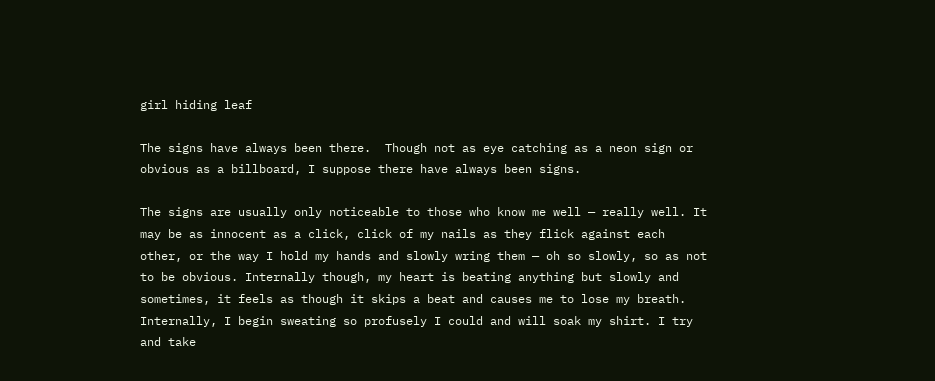girl hiding leaf

The signs have always been there.  Though not as eye catching as a neon sign or obvious as a billboard, I suppose there have always been signs.

The signs are usually only noticeable to those who know me well — really well. It may be as innocent as a click, click of my nails as they flick against each other, or the way I hold my hands and slowly wring them — oh so slowly, so as not to be obvious. Internally though, my heart is beating anything but slowly and sometimes, it feels as though it skips a beat and causes me to lose my breath. Internally, I begin sweating so profusely I could and will soak my shirt. I try and take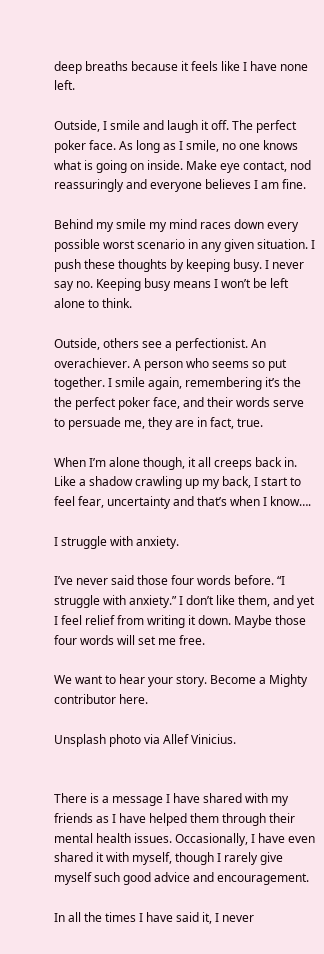deep breaths because it feels like I have none left.

Outside, I smile and laugh it off. The perfect poker face. As long as I smile, no one knows what is going on inside. Make eye contact, nod reassuringly and everyone believes I am fine.

Behind my smile my mind races down every possible worst scenario in any given situation. I push these thoughts by keeping busy. I never say no. Keeping busy means I won’t be left alone to think.

Outside, others see a perfectionist. An overachiever. A person who seems so put together. I smile again, remembering it’s the the perfect poker face, and their words serve to persuade me, they are in fact, true.

When I’m alone though, it all creeps back in. Like a shadow crawling up my back, I start to feel fear, uncertainty and that’s when I know….

I struggle with anxiety.

I’ve never said those four words before. “I struggle with anxiety.” I don’t like them, and yet I feel relief from writing it down. Maybe those four words will set me free.

We want to hear your story. Become a Mighty contributor here.

Unsplash photo via Allef Vinicius.


There is a message I have shared with my friends as I have helped them through their mental health issues. Occasionally, I have even shared it with myself, though I rarely give myself such good advice and encouragement.

In all the times I have said it, I never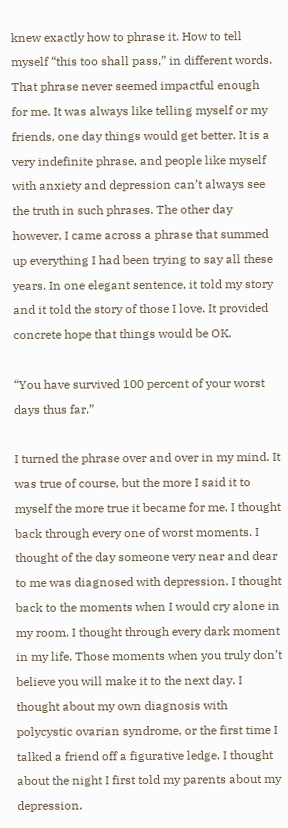knew exactly how to phrase it. How to tell myself “this too shall pass,” in different words. That phrase never seemed impactful enough for me. It was always like telling myself or my friends, one day things would get better. It is a very indefinite phrase, and people like myself with anxiety and depression can’t always see the truth in such phrases. The other day however, I came across a phrase that summed up everything I had been trying to say all these years. In one elegant sentence, it told my story and it told the story of those I love. It provided concrete hope that things would be OK.

“You have survived 100 percent of your worst days thus far.”

I turned the phrase over and over in my mind. It was true of course, but the more I said it to myself the more true it became for me. I thought back through every one of worst moments. I thought of the day someone very near and dear to me was diagnosed with depression. I thought back to the moments when I would cry alone in my room. I thought through every dark moment in my life. Those moments when you truly don’t believe you will make it to the next day. I thought about my own diagnosis with polycystic ovarian syndrome, or the first time I talked a friend off a figurative ledge. I thought about the night I first told my parents about my depression.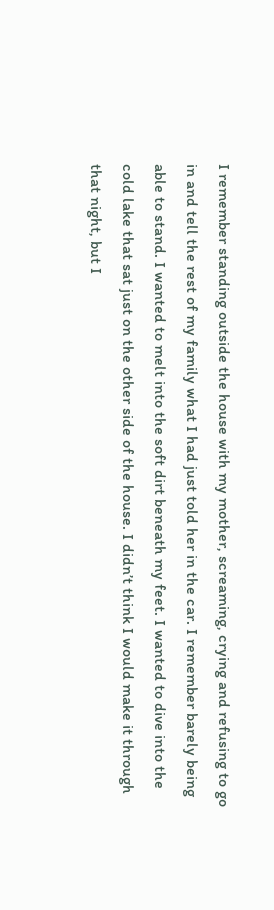I remember standing outside the house with my mother, screaming, crying and refusing to go in and tell the rest of my family what I had just told her in the car. I remember barely being able to stand. I wanted to melt into the soft dirt beneath my feet. I wanted to dive into the cold lake that sat just on the other side of the house. I didn’t think I would make it through that night, but I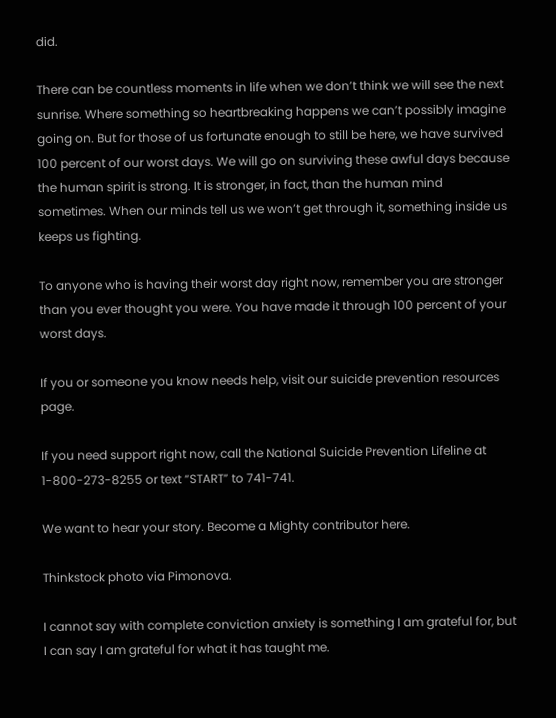did.

There can be countless moments in life when we don’t think we will see the next sunrise. Where something so heartbreaking happens we can’t possibly imagine going on. But for those of us fortunate enough to still be here, we have survived 100 percent of our worst days. We will go on surviving these awful days because the human spirit is strong. It is stronger, in fact, than the human mind sometimes. When our minds tell us we won’t get through it, something inside us keeps us fighting.

To anyone who is having their worst day right now, remember you are stronger than you ever thought you were. You have made it through 100 percent of your worst days.

If you or someone you know needs help, visit our suicide prevention resources page.

If you need support right now, call the National Suicide Prevention Lifeline at 1-800-273-8255 or text “START” to 741-741.

We want to hear your story. Become a Mighty contributor here.

Thinkstock photo via Pimonova.

I cannot say with complete conviction anxiety is something I am grateful for, but I can say I am grateful for what it has taught me.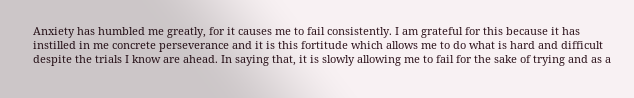Anxiety has humbled me greatly, for it causes me to fail consistently. I am grateful for this because it has instilled in me concrete perseverance and it is this fortitude which allows me to do what is hard and difficult despite the trials I know are ahead. In saying that, it is slowly allowing me to fail for the sake of trying and as a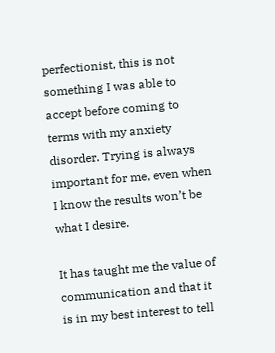perfectionist, this is not something I was able to accept before coming to terms with my anxiety disorder. Trying is always important for me, even when I know the results won’t be what I desire.

It has taught me the value of communication and that it is in my best interest to tell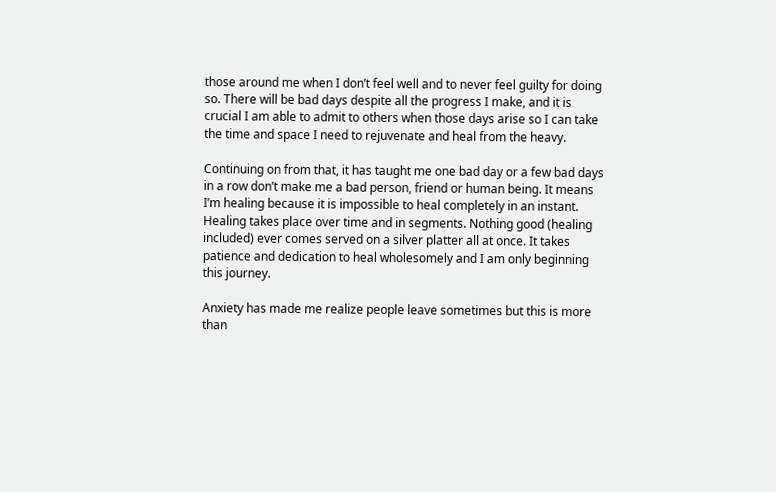those around me when I don’t feel well and to never feel guilty for doing so. There will be bad days despite all the progress I make, and it is crucial I am able to admit to others when those days arise so I can take the time and space I need to rejuvenate and heal from the heavy.

Continuing on from that, it has taught me one bad day or a few bad days in a row don’t make me a bad person, friend or human being. It means I’m healing because it is impossible to heal completely in an instant. Healing takes place over time and in segments. Nothing good (healing included) ever comes served on a silver platter all at once. It takes patience and dedication to heal wholesomely and I am only beginning this journey.

Anxiety has made me realize people leave sometimes but this is more than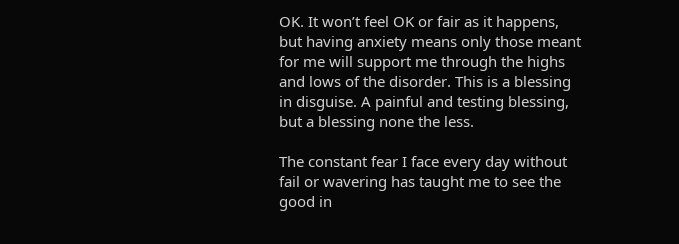OK. It won’t feel OK or fair as it happens, but having anxiety means only those meant for me will support me through the highs and lows of the disorder. This is a blessing in disguise. A painful and testing blessing, but a blessing none the less.

The constant fear I face every day without fail or wavering has taught me to see the good in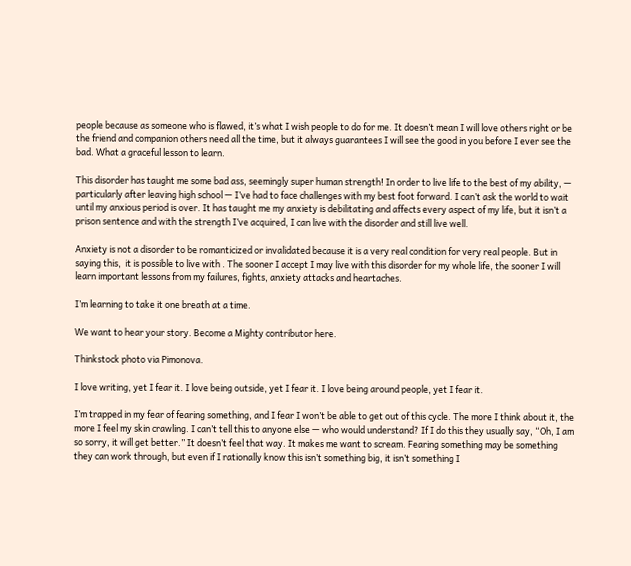people because as someone who is flawed, it’s what I wish people to do for me. It doesn’t mean I will love others right or be the friend and companion others need all the time, but it always guarantees I will see the good in you before I ever see the bad. What a graceful lesson to learn.

This disorder has taught me some bad ass, seemingly super human strength! In order to live life to the best of my ability, — particularly after leaving high school — I’ve had to face challenges with my best foot forward. I can’t ask the world to wait until my anxious period is over. It has taught me my anxiety is debilitating and affects every aspect of my life, but it isn’t a prison sentence and with the strength I’ve acquired, I can live with the disorder and still live well.

Anxiety is not a disorder to be romanticized or invalidated because it is a very real condition for very real people. But in saying this,  it is possible to live with . The sooner I accept I may live with this disorder for my whole life, the sooner I will learn important lessons from my failures, fights, anxiety attacks and heartaches.

I’m learning to take it one breath at a time.

We want to hear your story. Become a Mighty contributor here.

Thinkstock photo via Pimonova.

I love writing, yet I fear it. I love being outside, yet I fear it. I love being around people, yet I fear it.

I’m trapped in my fear of fearing something, and I fear I won’t be able to get out of this cycle. The more I think about it, the more I feel my skin crawling. I can’t tell this to anyone else — who would understand? If I do this they usually say, “Oh, I am so sorry, it will get better.” It doesn’t feel that way. It makes me want to scream. Fearing something may be something they can work through, but even if I rationally know this isn’t something big, it isn’t something I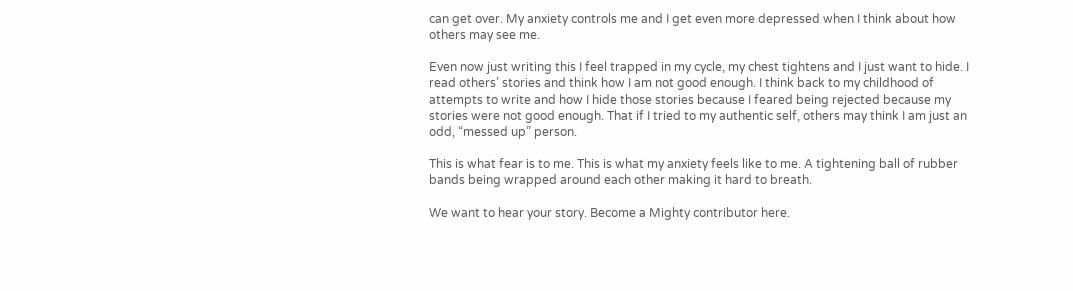can get over. My anxiety controls me and I get even more depressed when I think about how others may see me.

Even now just writing this I feel trapped in my cycle, my chest tightens and I just want to hide. I read others’ stories and think how I am not good enough. I think back to my childhood of attempts to write and how I hide those stories because I feared being rejected because my stories were not good enough. That if I tried to my authentic self, others may think I am just an odd, “messed up” person.

This is what fear is to me. This is what my anxiety feels like to me. A tightening ball of rubber bands being wrapped around each other making it hard to breath.

We want to hear your story. Become a Mighty contributor here.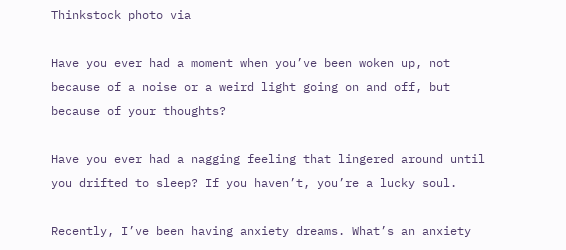Thinkstock photo via

Have you ever had a moment when you’ve been woken up, not because of a noise or a weird light going on and off, but because of your thoughts?

Have you ever had a nagging feeling that lingered around until you drifted to sleep? If you haven’t, you’re a lucky soul.

Recently, I’ve been having anxiety dreams. What’s an anxiety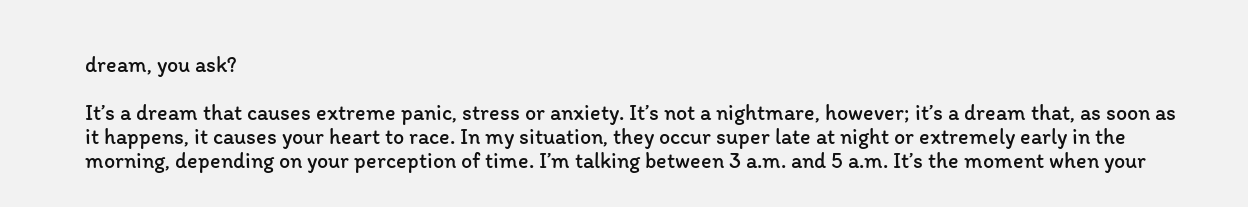dream, you ask?

It’s a dream that causes extreme panic, stress or anxiety. It’s not a nightmare, however; it’s a dream that, as soon as it happens, it causes your heart to race. In my situation, they occur super late at night or extremely early in the morning, depending on your perception of time. I’m talking between 3 a.m. and 5 a.m. It’s the moment when your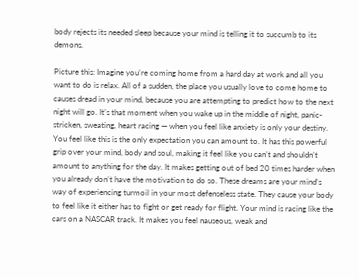body rejects its needed sleep because your mind is telling it to succumb to its demons.

Picture this: Imagine you’re coming home from a hard day at work and all you want to do is relax. All of a sudden, the place you usually love to come home to causes dread in your mind, because you are attempting to predict how to the next night will go. It’s that moment when you wake up in the middle of night, panic-stricken, sweating, heart racing — when you feel like anxiety is only your destiny. You feel like this is the only expectation you can amount to. It has this powerful grip over your mind, body and soul, making it feel like you can’t and shouldn’t amount to anything for the day. It makes getting out of bed 20 times harder when you already don’t have the motivation to do so. These dreams are your mind’s way of experiencing turmoil in your most defenseless state. They cause your body to feel like it either has to fight or get ready for flight. Your mind is racing like the cars on a NASCAR track. It makes you feel nauseous, weak and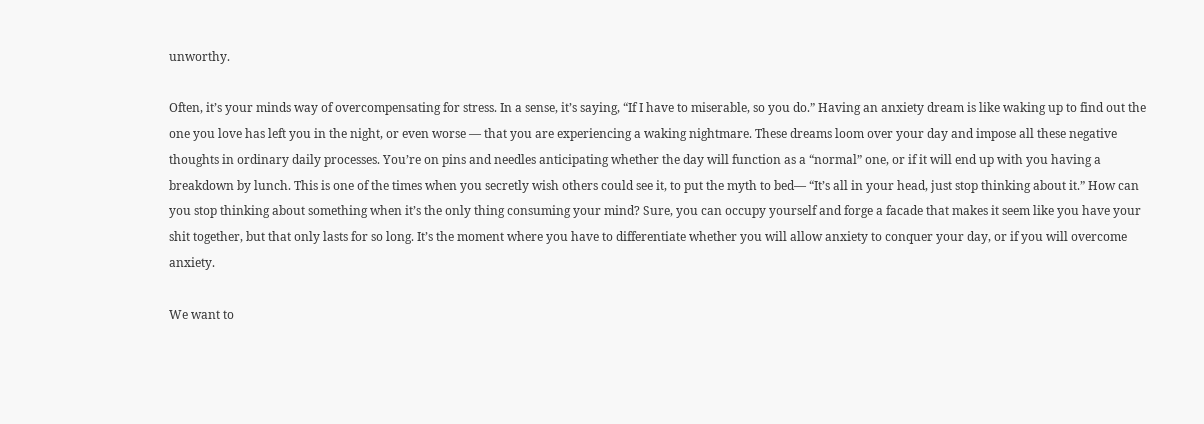unworthy.

Often, it’s your minds way of overcompensating for stress. In a sense, it’s saying, “If I have to miserable, so you do.” Having an anxiety dream is like waking up to find out the one you love has left you in the night, or even worse — that you are experiencing a waking nightmare. These dreams loom over your day and impose all these negative thoughts in ordinary daily processes. You’re on pins and needles anticipating whether the day will function as a “normal” one, or if it will end up with you having a breakdown by lunch. This is one of the times when you secretly wish others could see it, to put the myth to bed— “It’s all in your head, just stop thinking about it.” How can you stop thinking about something when it’s the only thing consuming your mind? Sure, you can occupy yourself and forge a facade that makes it seem like you have your shit together, but that only lasts for so long. It’s the moment where you have to differentiate whether you will allow anxiety to conquer your day, or if you will overcome anxiety.

We want to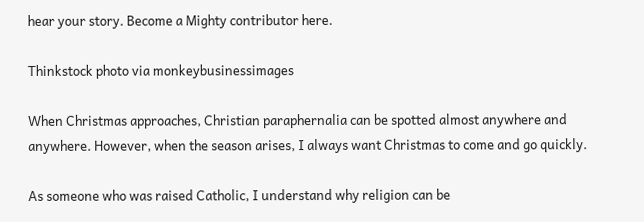hear your story. Become a Mighty contributor here.

Thinkstock photo via monkeybusinessimages

When Christmas approaches, Christian paraphernalia can be spotted almost anywhere and anywhere. However, when the season arises, I always want Christmas to come and go quickly.

As someone who was raised Catholic, I understand why religion can be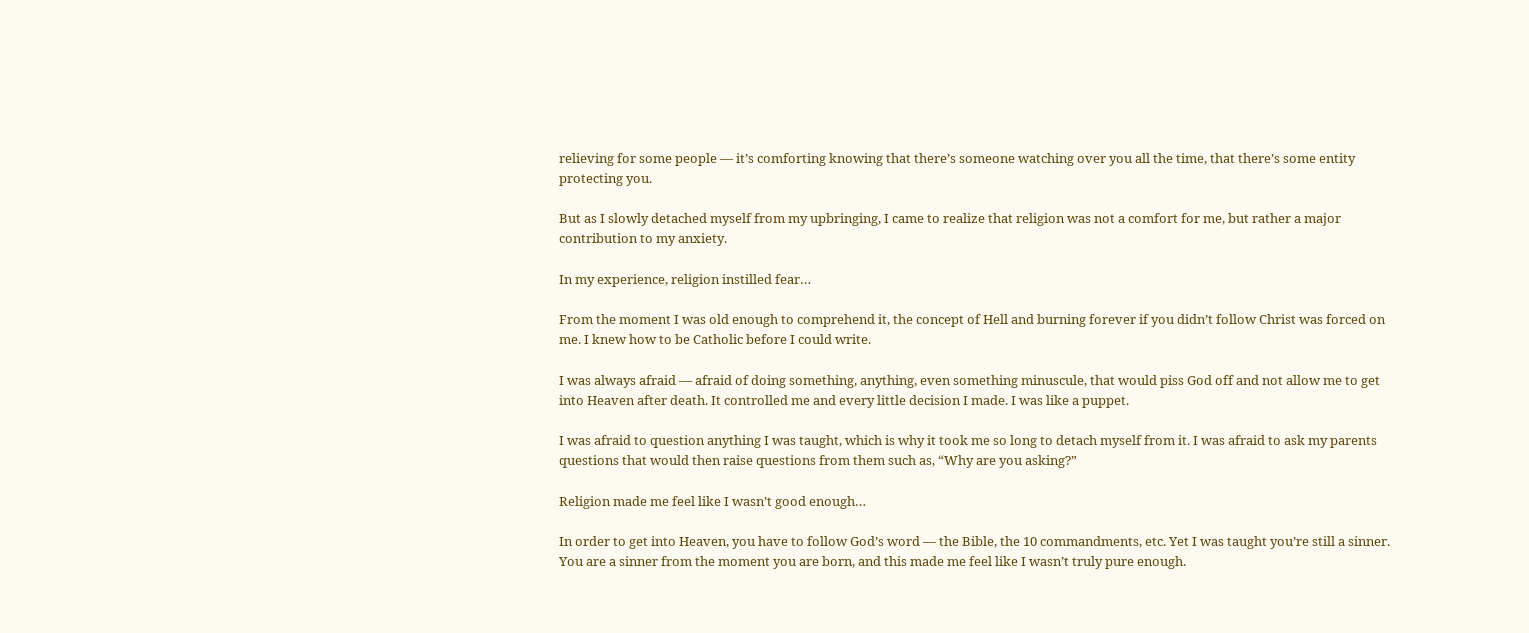relieving for some people — it’s comforting knowing that there’s someone watching over you all the time, that there’s some entity protecting you.

But as I slowly detached myself from my upbringing, I came to realize that religion was not a comfort for me, but rather a major contribution to my anxiety.

In my experience, religion instilled fear…

From the moment I was old enough to comprehend it, the concept of Hell and burning forever if you didn’t follow Christ was forced on me. I knew how to be Catholic before I could write.

I was always afraid — afraid of doing something, anything, even something minuscule, that would piss God off and not allow me to get into Heaven after death. It controlled me and every little decision I made. I was like a puppet.

I was afraid to question anything I was taught, which is why it took me so long to detach myself from it. I was afraid to ask my parents questions that would then raise questions from them such as, “Why are you asking?”

Religion made me feel like I wasn’t good enough…

In order to get into Heaven, you have to follow God’s word — the Bible, the 10 commandments, etc. Yet I was taught you’re still a sinner. You are a sinner from the moment you are born, and this made me feel like I wasn’t truly pure enough.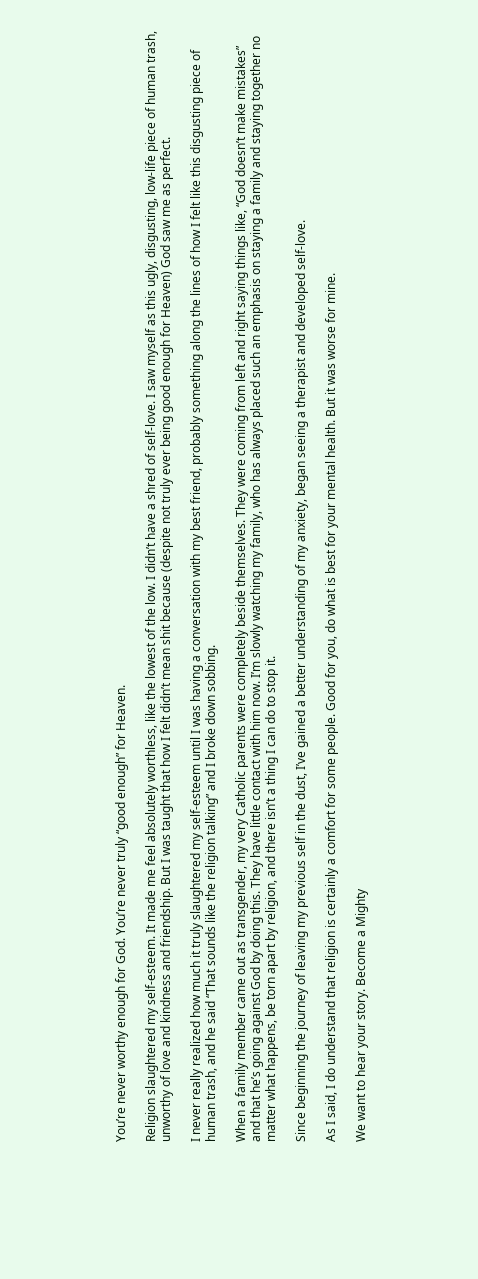You’re never worthy enough for God. You’re never truly “good enough” for Heaven.

Religion slaughtered my self-esteem. It made me feel absolutely worthless, like the lowest of the low. I didn’t have a shred of self-love. I saw myself as this ugly, disgusting, low-life piece of human trash, unworthy of love and kindness and friendship. But I was taught that how I felt didn’t mean shit because (despite not truly ever being good enough for Heaven) God saw me as perfect.

I never really realized how much it truly slaughtered my self-esteem until I was having a conversation with my best friend, probably something along the lines of how I felt like this disgusting piece of human trash, and he said “That sounds like the religion talking” and I broke down sobbing.

When a family member came out as transgender, my very Catholic parents were completely beside themselves. They were coming from left and right saying things like, “God doesn’t make mistakes” and that he’s going against God by doing this. They have little contact with him now. I’m slowly watching my family, who has always placed such an emphasis on staying a family and staying together no matter what happens, be torn apart by religion, and there isn’t a thing I can do to stop it.

Since beginning the journey of leaving my previous self in the dust, I’ve gained a better understanding of my anxiety, began seeing a therapist and developed self-love.

As I said, I do understand that religion is certainly a comfort for some people. Good for you, do what is best for your mental health. But it was worse for mine.

We want to hear your story. Become a Mighty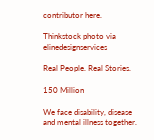contributor here.

Thinkstock photo via elinedesignservices

Real People. Real Stories.

150 Million

We face disability, disease and mental illness together.